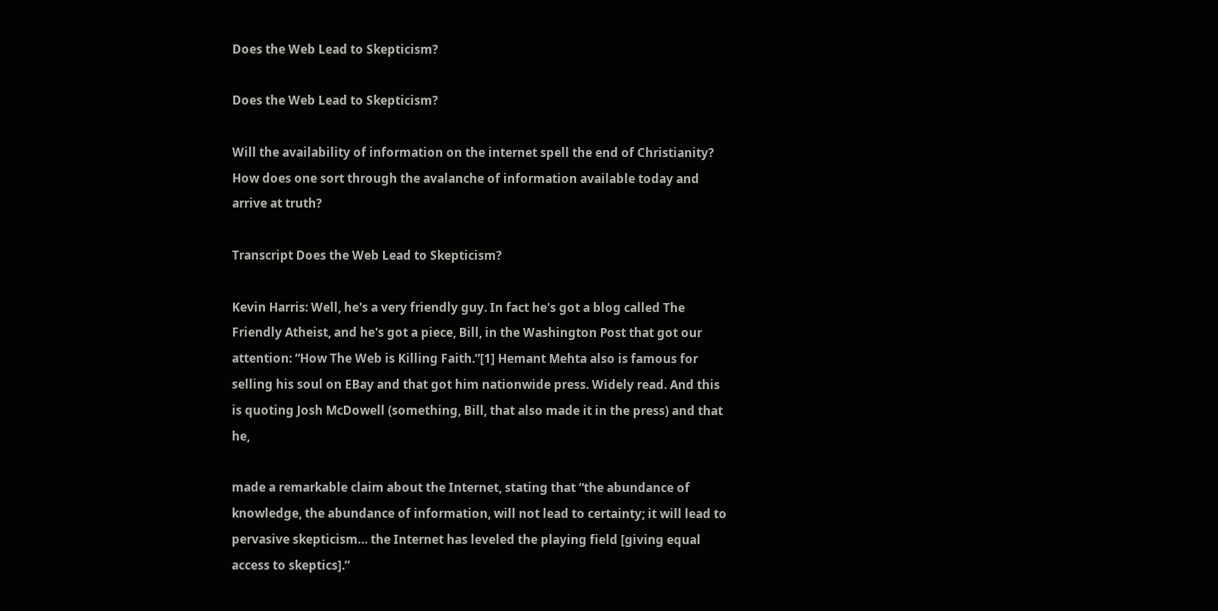Does the Web Lead to Skepticism?

Does the Web Lead to Skepticism?

Will the availability of information on the internet spell the end of Christianity? How does one sort through the avalanche of information available today and arrive at truth?

Transcript Does the Web Lead to Skepticism?

Kevin Harris: Well, he's a very friendly guy. In fact he's got a blog called The Friendly Atheist, and he's got a piece, Bill, in the Washington Post that got our attention: “How The Web is Killing Faith.”[1] Hemant Mehta also is famous for selling his soul on EBay and that got him nationwide press. Widely read. And this is quoting Josh McDowell (something, Bill, that also made it in the press) and that he,

made a remarkable claim about the Internet, stating that “the abundance of knowledge, the abundance of information, will not lead to certainty; it will lead to pervasive skepticism… the Internet has leveled the playing field [giving equal access to skeptics].”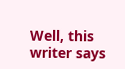Well, this writer says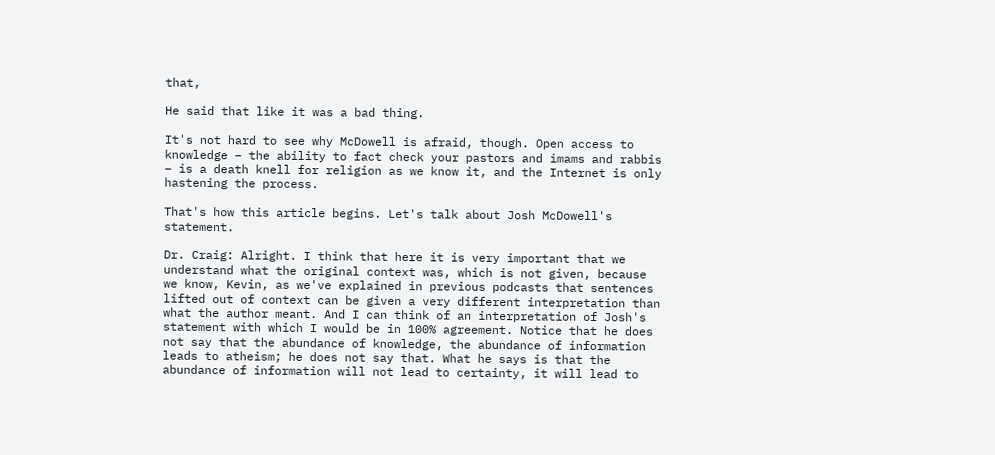that,

He said that like it was a bad thing.

It's not hard to see why McDowell is afraid, though. Open access to knowledge – the ability to fact check your pastors and imams and rabbis – is a death knell for religion as we know it, and the Internet is only hastening the process.

That's how this article begins. Let's talk about Josh McDowell's statement.

Dr. Craig: Alright. I think that here it is very important that we understand what the original context was, which is not given, because we know, Kevin, as we've explained in previous podcasts that sentences lifted out of context can be given a very different interpretation than what the author meant. And I can think of an interpretation of Josh's statement with which I would be in 100% agreement. Notice that he does not say that the abundance of knowledge, the abundance of information leads to atheism; he does not say that. What he says is that the abundance of information will not lead to certainty, it will lead to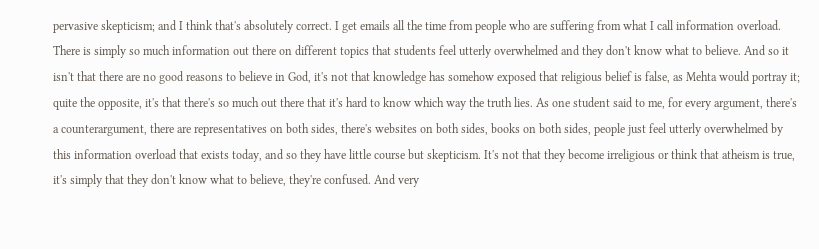pervasive skepticism; and I think that's absolutely correct. I get emails all the time from people who are suffering from what I call information overload. There is simply so much information out there on different topics that students feel utterly overwhelmed and they don't know what to believe. And so it isn't that there are no good reasons to believe in God, it's not that knowledge has somehow exposed that religious belief is false, as Mehta would portray it; quite the opposite, it's that there's so much out there that it's hard to know which way the truth lies. As one student said to me, for every argument, there's a counterargument, there are representatives on both sides, there's websites on both sides, books on both sides, people just feel utterly overwhelmed by this information overload that exists today, and so they have little course but skepticism. It's not that they become irreligious or think that atheism is true, it's simply that they don't know what to believe, they're confused. And very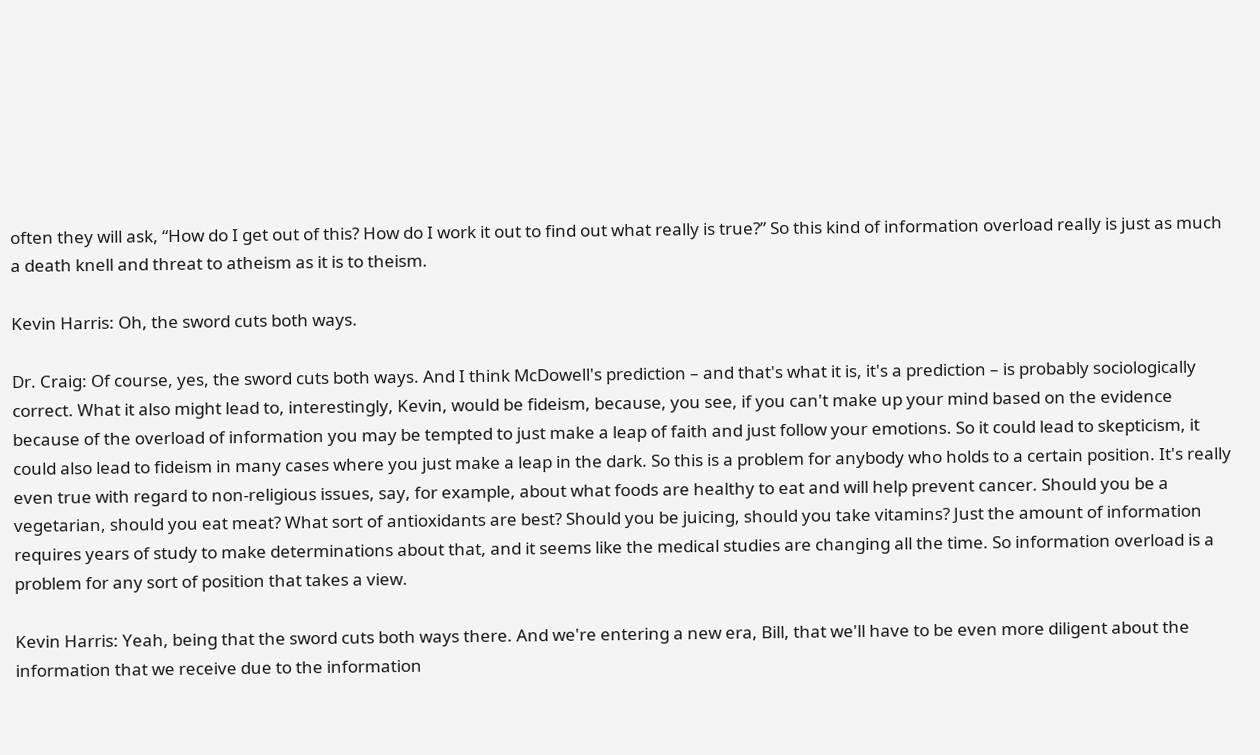often they will ask, “How do I get out of this? How do I work it out to find out what really is true?” So this kind of information overload really is just as much a death knell and threat to atheism as it is to theism.

Kevin Harris: Oh, the sword cuts both ways.

Dr. Craig: Of course, yes, the sword cuts both ways. And I think McDowell's prediction – and that's what it is, it's a prediction – is probably sociologically correct. What it also might lead to, interestingly, Kevin, would be fideism, because, you see, if you can't make up your mind based on the evidence because of the overload of information you may be tempted to just make a leap of faith and just follow your emotions. So it could lead to skepticism, it could also lead to fideism in many cases where you just make a leap in the dark. So this is a problem for anybody who holds to a certain position. It's really even true with regard to non-religious issues, say, for example, about what foods are healthy to eat and will help prevent cancer. Should you be a vegetarian, should you eat meat? What sort of antioxidants are best? Should you be juicing, should you take vitamins? Just the amount of information requires years of study to make determinations about that, and it seems like the medical studies are changing all the time. So information overload is a problem for any sort of position that takes a view.

Kevin Harris: Yeah, being that the sword cuts both ways there. And we're entering a new era, Bill, that we'll have to be even more diligent about the information that we receive due to the information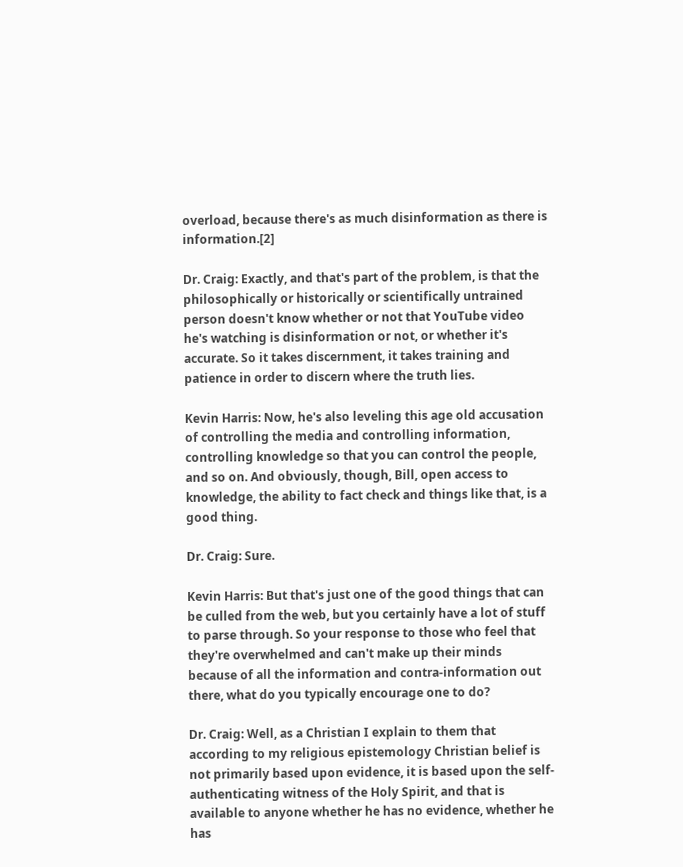overload, because there's as much disinformation as there is information.[2]

Dr. Craig: Exactly, and that's part of the problem, is that the philosophically or historically or scientifically untrained person doesn't know whether or not that YouTube video he's watching is disinformation or not, or whether it's accurate. So it takes discernment, it takes training and patience in order to discern where the truth lies.

Kevin Harris: Now, he's also leveling this age old accusation of controlling the media and controlling information, controlling knowledge so that you can control the people, and so on. And obviously, though, Bill, open access to knowledge, the ability to fact check and things like that, is a good thing.

Dr. Craig: Sure.

Kevin Harris: But that's just one of the good things that can be culled from the web, but you certainly have a lot of stuff to parse through. So your response to those who feel that they're overwhelmed and can't make up their minds because of all the information and contra-information out there, what do you typically encourage one to do?

Dr. Craig: Well, as a Christian I explain to them that according to my religious epistemology Christian belief is not primarily based upon evidence, it is based upon the self-authenticating witness of the Holy Spirit, and that is available to anyone whether he has no evidence, whether he has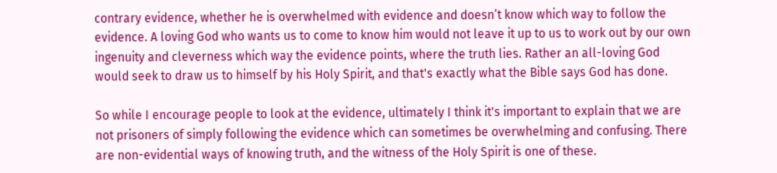contrary evidence, whether he is overwhelmed with evidence and doesn’t know which way to follow the evidence. A loving God who wants us to come to know him would not leave it up to us to work out by our own ingenuity and cleverness which way the evidence points, where the truth lies. Rather an all-loving God would seek to draw us to himself by his Holy Spirit, and that's exactly what the Bible says God has done.

So while I encourage people to look at the evidence, ultimately I think it's important to explain that we are not prisoners of simply following the evidence which can sometimes be overwhelming and confusing. There are non-evidential ways of knowing truth, and the witness of the Holy Spirit is one of these.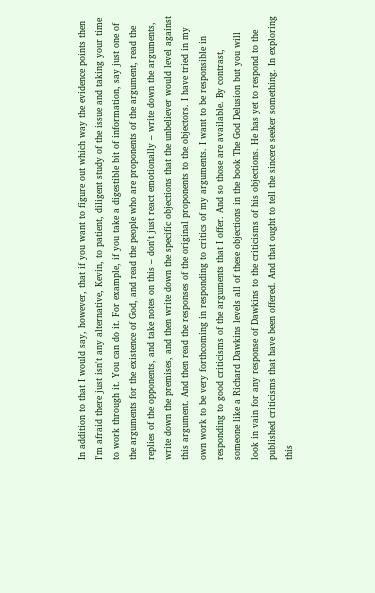In addition to that I would say, however, that if you want to figure out which way the evidence points then I'm afraid there just isn't any alternative, Kevin, to patient, diligent study of the issue and taking your time to work through it. You can do it. For example, if you take a digestible bit of information, say just one of the arguments for the existence of God, and read the people who are proponents of the argument, read the replies of the opponents, and take notes on this – don't just react emotionally – write down the arguments, write down the premises, and then write down the specific objections that the unbeliever would level against this argument. And then read the responses of the original proponents to the objectors. I have tried in my own work to be very forthcoming in responding to critics of my arguments. I want to be responsible in responding to good criticisms of the arguments that I offer. And so those are available. By contrast, someone like a Richard Dawkins levels all of these objections in the book The God Delusion but you will look in vain for any response of Dawkins to the criticisms of his objections. He has yet to respond to the published criticisms that have been offered. And that ought to tell the sincere seeker something. In exploring this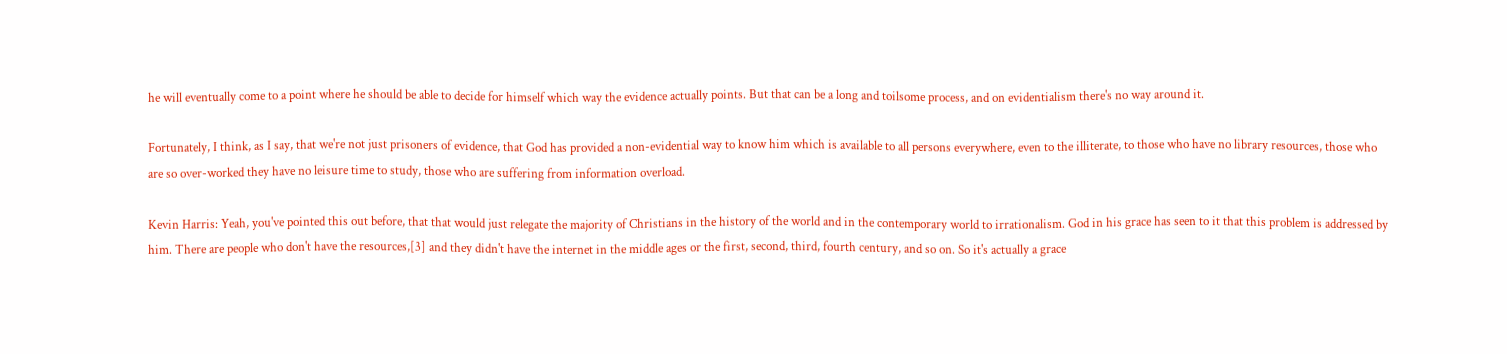he will eventually come to a point where he should be able to decide for himself which way the evidence actually points. But that can be a long and toilsome process, and on evidentialism there's no way around it.

Fortunately, I think, as I say, that we're not just prisoners of evidence, that God has provided a non-evidential way to know him which is available to all persons everywhere, even to the illiterate, to those who have no library resources, those who are so over-worked they have no leisure time to study, those who are suffering from information overload.

Kevin Harris: Yeah, you've pointed this out before, that that would just relegate the majority of Christians in the history of the world and in the contemporary world to irrationalism. God in his grace has seen to it that this problem is addressed by him. There are people who don't have the resources,[3] and they didn't have the internet in the middle ages or the first, second, third, fourth century, and so on. So it's actually a grace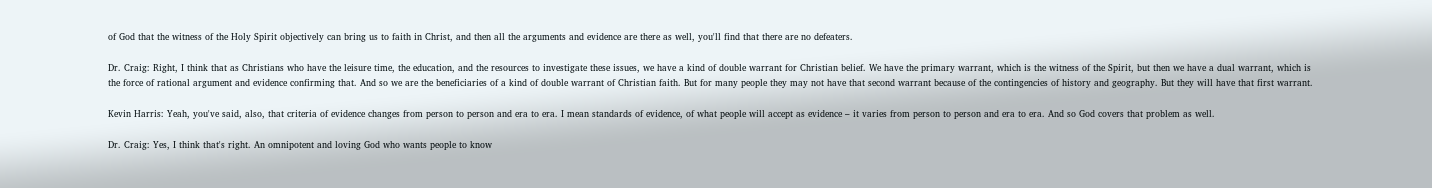of God that the witness of the Holy Spirit objectively can bring us to faith in Christ, and then all the arguments and evidence are there as well, you'll find that there are no defeaters.

Dr. Craig: Right, I think that as Christians who have the leisure time, the education, and the resources to investigate these issues, we have a kind of double warrant for Christian belief. We have the primary warrant, which is the witness of the Spirit, but then we have a dual warrant, which is the force of rational argument and evidence confirming that. And so we are the beneficiaries of a kind of double warrant of Christian faith. But for many people they may not have that second warrant because of the contingencies of history and geography. But they will have that first warrant.

Kevin Harris: Yeah, you've said, also, that criteria of evidence changes from person to person and era to era. I mean standards of evidence, of what people will accept as evidence – it varies from person to person and era to era. And so God covers that problem as well.

Dr. Craig: Yes, I think that's right. An omnipotent and loving God who wants people to know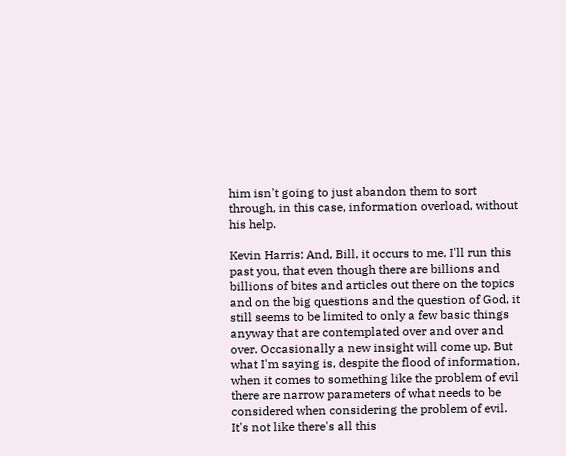him isn't going to just abandon them to sort through, in this case, information overload, without his help.

Kevin Harris: And, Bill, it occurs to me, I'll run this past you, that even though there are billions and billions of bites and articles out there on the topics and on the big questions and the question of God, it still seems to be limited to only a few basic things anyway that are contemplated over and over and over. Occasionally a new insight will come up. But what I'm saying is, despite the flood of information, when it comes to something like the problem of evil there are narrow parameters of what needs to be considered when considering the problem of evil. It's not like there's all this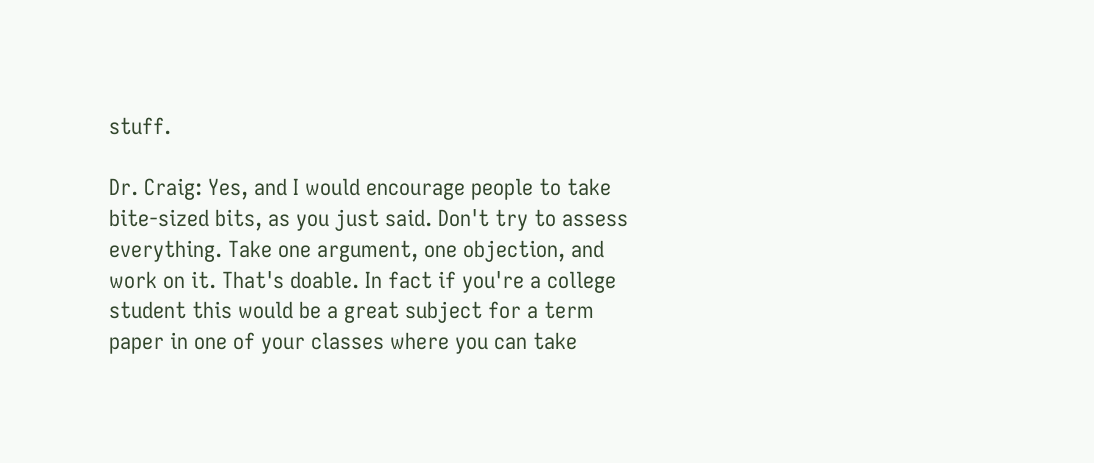stuff.

Dr. Craig: Yes, and I would encourage people to take bite-sized bits, as you just said. Don't try to assess everything. Take one argument, one objection, and work on it. That's doable. In fact if you're a college student this would be a great subject for a term paper in one of your classes where you can take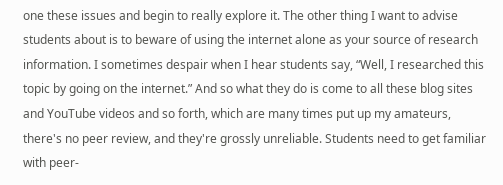one these issues and begin to really explore it. The other thing I want to advise students about is to beware of using the internet alone as your source of research information. I sometimes despair when I hear students say, “Well, I researched this topic by going on the internet.” And so what they do is come to all these blog sites and YouTube videos and so forth, which are many times put up my amateurs, there's no peer review, and they're grossly unreliable. Students need to get familiar with peer-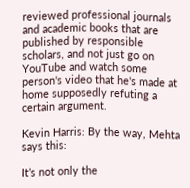reviewed professional journals and academic books that are published by responsible scholars, and not just go on YouTube and watch some person's video that he's made at home supposedly refuting a certain argument.

Kevin Harris: By the way, Mehta says this:

It’s not only the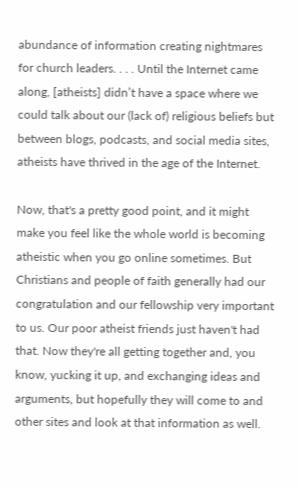abundance of information creating nightmares for church leaders. . . . Until the Internet came along, [atheists] didn’t have a space where we could talk about our (lack of) religious beliefs but between blogs, podcasts, and social media sites, atheists have thrived in the age of the Internet.

Now, that's a pretty good point, and it might make you feel like the whole world is becoming atheistic when you go online sometimes. But Christians and people of faith generally had our congratulation and our fellowship very important to us. Our poor atheist friends just haven't had that. Now they're all getting together and, you know, yucking it up, and exchanging ideas and arguments, but hopefully they will come to and other sites and look at that information as well.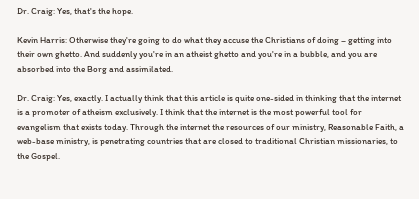Dr. Craig: Yes, that's the hope.

Kevin Harris: Otherwise they're going to do what they accuse the Christians of doing – getting into their own ghetto. And suddenly you're in an atheist ghetto and you're in a bubble, and you are absorbed into the Borg and assimilated.

Dr. Craig: Yes, exactly. I actually think that this article is quite one-sided in thinking that the internet is a promoter of atheism exclusively. I think that the internet is the most powerful tool for evangelism that exists today. Through the internet the resources of our ministry, Reasonable Faith, a web-base ministry, is penetrating countries that are closed to traditional Christian missionaries, to the Gospel.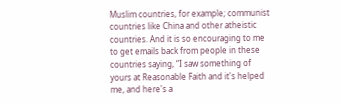Muslim countries, for example; communist countries like China and other atheistic countries. And it is so encouraging to me to get emails back from people in these countries saying, “I saw something of yours at Reasonable Faith and it's helped me, and here's a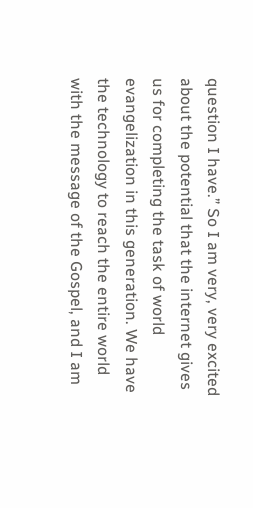question I have.” So I am very, very excited about the potential that the internet gives us for completing the task of world evangelization in this generation. We have the technology to reach the entire world with the message of the Gospel, and I am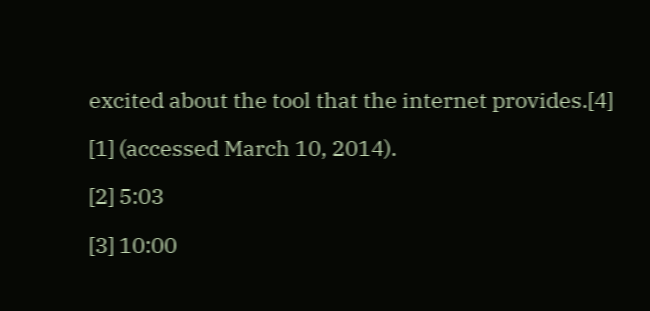excited about the tool that the internet provides.[4]

[1] (accessed March 10, 2014).

[2] 5:03

[3] 10:00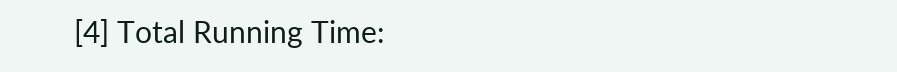[4] Total Running Time: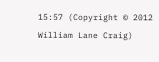15:57 (Copyright © 2012 William Lane Craig)